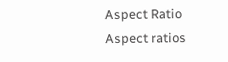Aspect Ratio
Aspect ratios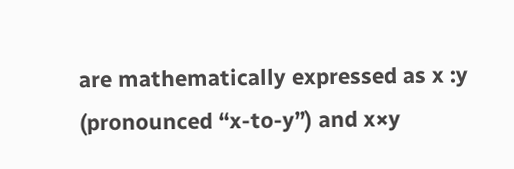are mathematically expressed as x :y (pronounced “x-to-y”) and x×y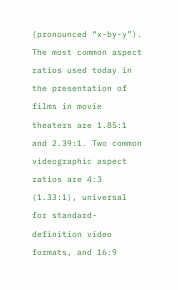(pronounced “x-by-y”). The most common aspect ratios used today in the presentation of films in movie theaters are 1.85:1 and 2.39:1. Two common videographic aspect ratios are 4:3 (1.33:1), universal for standard-definition video formats, and 16:9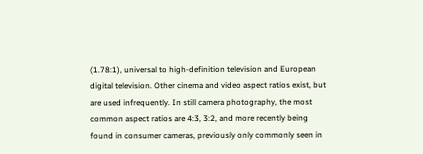(1.78:1), universal to high-definition television and European digital television. Other cinema and video aspect ratios exist, but are used infrequently. In still camera photography, the most common aspect ratios are 4:3, 3:2, and more recently being found in consumer cameras, previously only commonly seen in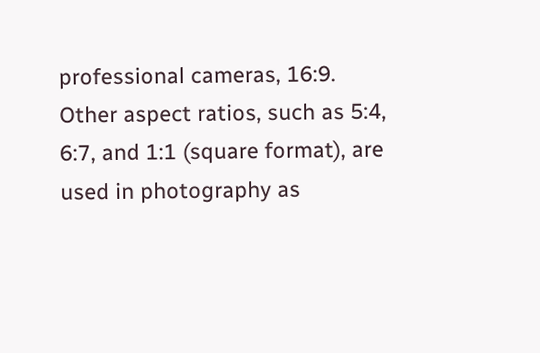professional cameras, 16:9. Other aspect ratios, such as 5:4, 6:7, and 1:1 (square format), are used in photography as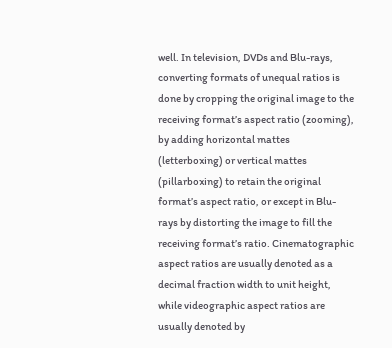well. In television, DVDs and Blu-rays, converting formats of unequal ratios is done by cropping the original image to the receiving format’s aspect ratio (zooming), by adding horizontal mattes (letterboxing) or vertical mattes (pillarboxing) to retain the original format’s aspect ratio, or except in Blu-rays by distorting the image to fill the receiving format’s ratio. Cinematographic aspect ratios are usually denoted as a decimal fraction width to unit height, while videographic aspect ratios are usually denoted by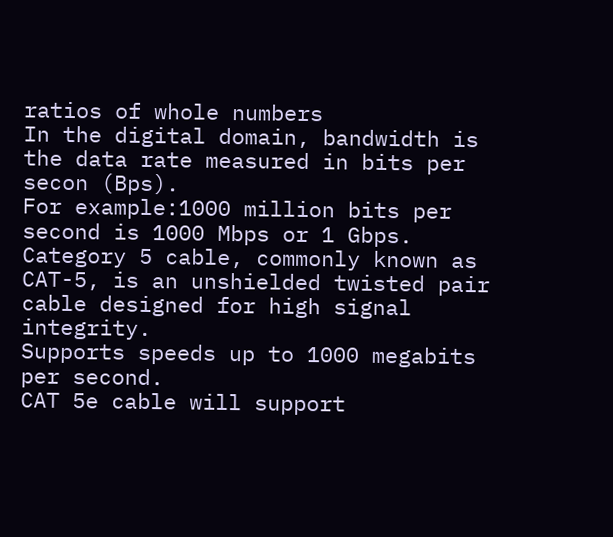ratios of whole numbers
In the digital domain, bandwidth is the data rate measured in bits per secon (Bps).
For example:1000 million bits per second is 1000 Mbps or 1 Gbps.
Category 5 cable, commonly known as CAT-5, is an unshielded twisted pair cable designed for high signal integrity.
Supports speeds up to 1000 megabits per second.
CAT 5e cable will support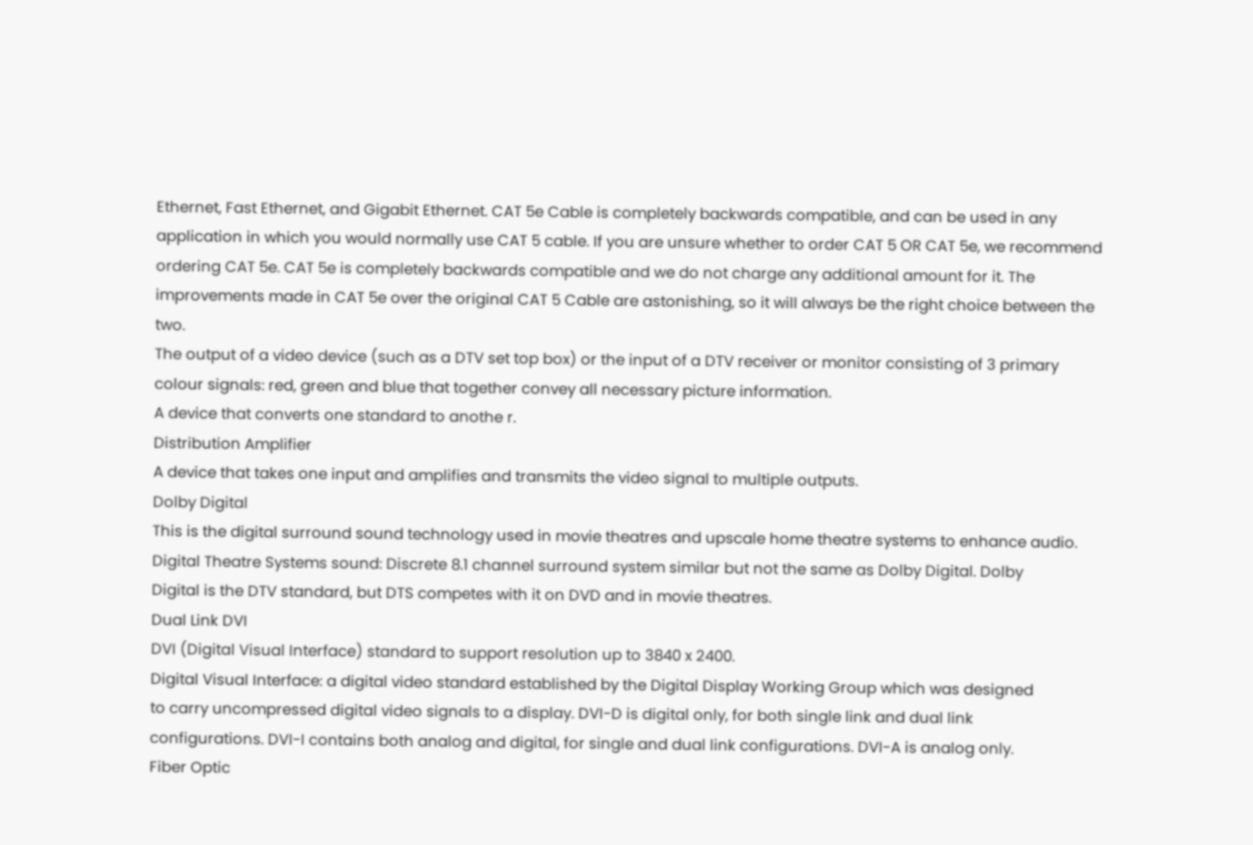Ethernet, Fast Ethernet, and Gigabit Ethernet. CAT 5e Cable is completely backwards compatible, and can be used in any application in which you would normally use CAT 5 cable. If you are unsure whether to order CAT 5 OR CAT 5e, we recommend ordering CAT 5e. CAT 5e is completely backwards compatible and we do not charge any additional amount for it. The improvements made in CAT 5e over the original CAT 5 Cable are astonishing, so it will always be the right choice between the two.
The output of a video device (such as a DTV set top box) or the input of a DTV receiver or monitor consisting of 3 primary
colour signals: red, green and blue that together convey all necessary picture information.
A device that converts one standard to anothe r.
Distribution Amplifier
A device that takes one input and amplifies and transmits the video signal to multiple outputs.
Dolby Digital
This is the digital surround sound technology used in movie theatres and upscale home theatre systems to enhance audio.
Digital Theatre Systems sound: Discrete 8.1 channel surround system similar but not the same as Dolby Digital. Dolby
Digital is the DTV standard, but DTS competes with it on DVD and in movie theatres.
Dual Link DVI
DVI (Digital Visual Interface) standard to support resolution up to 3840 x 2400.
Digital Visual Interface: a digital video standard established by the Digital Display Working Group which was designed
to carry uncompressed digital video signals to a display. DVI-D is digital only, for both single link and dual link
configurations. DVI-I contains both analog and digital, for single and dual link configurations. DVI-A is analog only.
Fiber Optic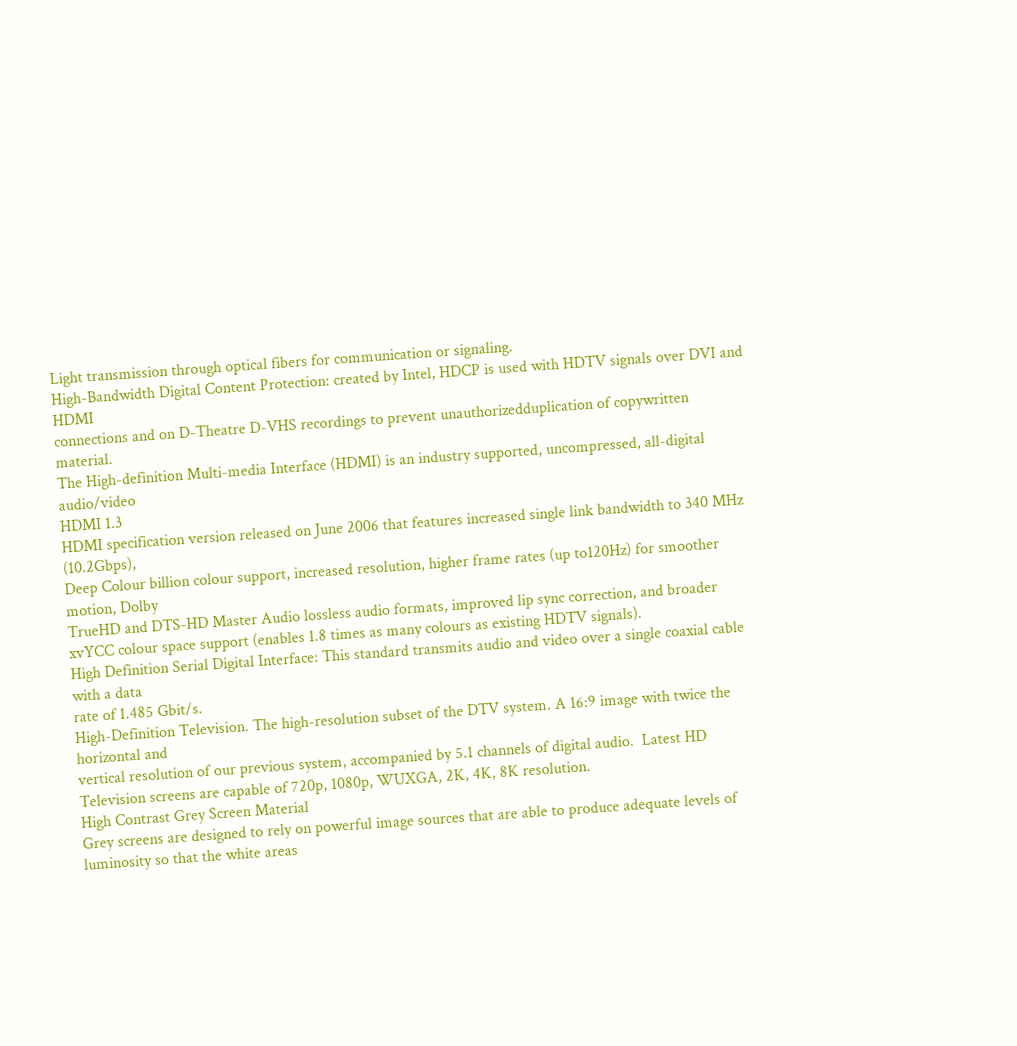Light transmission through optical fibers for communication or signaling.
High-Bandwidth Digital Content Protection: created by Intel, HDCP is used with HDTV signals over DVI and HDMI
connections and on D-Theatre D-VHS recordings to prevent unauthorizedduplication of copywritten material.
The High-definition Multi-media Interface (HDMI) is an industry supported, uncompressed, all-digital audio/video
HDMI 1.3
HDMI specification version released on June 2006 that features increased single link bandwidth to 340 MHz (10.2Gbps),
Deep Colour billion colour support, increased resolution, higher frame rates (up to120Hz) for smoother motion, Dolby
TrueHD and DTS-HD Master Audio lossless audio formats, improved lip sync correction, and broader xvYCC colour space support (enables 1.8 times as many colours as existing HDTV signals).
High Definition Serial Digital Interface: This standard transmits audio and video over a single coaxial cable with a data
rate of 1.485 Gbit/s.
High-Definition Television. The high-resolution subset of the DTV system. A 16:9 image with twice the horizontal and
vertical resolution of our previous system, accompanied by 5.1 channels of digital audio.  Latest HD Television screens are capable of 720p, 1080p, WUXGA, 2K, 4K, 8K resolution.
High Contrast Grey Screen Material
Grey screens are designed to rely on powerful image sources that are able to produce adequate levels of luminosity so that the white areas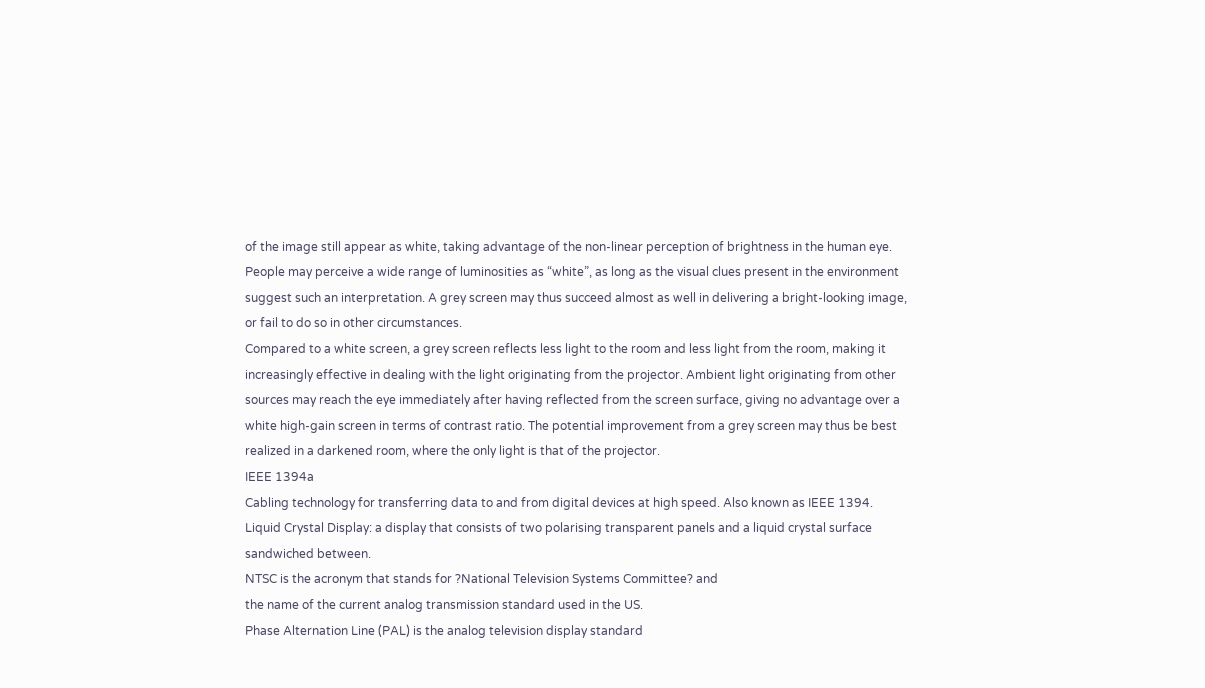of the image still appear as white, taking advantage of the non-linear perception of brightness in the human eye. People may perceive a wide range of luminosities as “white”, as long as the visual clues present in the environment suggest such an interpretation. A grey screen may thus succeed almost as well in delivering a bright-looking image, or fail to do so in other circumstances.
Compared to a white screen, a grey screen reflects less light to the room and less light from the room, making it increasingly effective in dealing with the light originating from the projector. Ambient light originating from other sources may reach the eye immediately after having reflected from the screen surface, giving no advantage over a white high-gain screen in terms of contrast ratio. The potential improvement from a grey screen may thus be best realized in a darkened room, where the only light is that of the projector.
IEEE 1394a
Cabling technology for transferring data to and from digital devices at high speed. Also known as IEEE 1394.
Liquid Crystal Display: a display that consists of two polarising transparent panels and a liquid crystal surface
sandwiched between.
NTSC is the acronym that stands for ?National Television Systems Committee? and
the name of the current analog transmission standard used in the US.
Phase Alternation Line (PAL) is the analog television display standard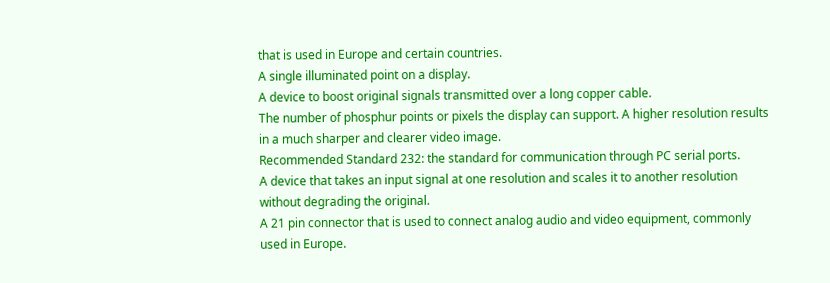that is used in Europe and certain countries.
A single illuminated point on a display.
A device to boost original signals transmitted over a long copper cable.
The number of phosphur points or pixels the display can support. A higher resolution results in a much sharper and clearer video image.
Recommended Standard 232: the standard for communication through PC serial ports.
A device that takes an input signal at one resolution and scales it to another resolution without degrading the original.
A 21 pin connector that is used to connect analog audio and video equipment, commonly used in Europe.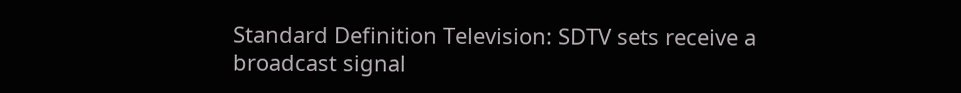Standard Definition Television: SDTV sets receive a broadcast signal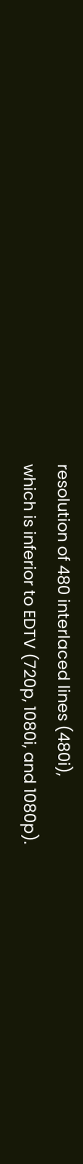resolution of 480 interlaced lines (480i),
which is inferior to EDTV (720p, 1080i, and 1080p).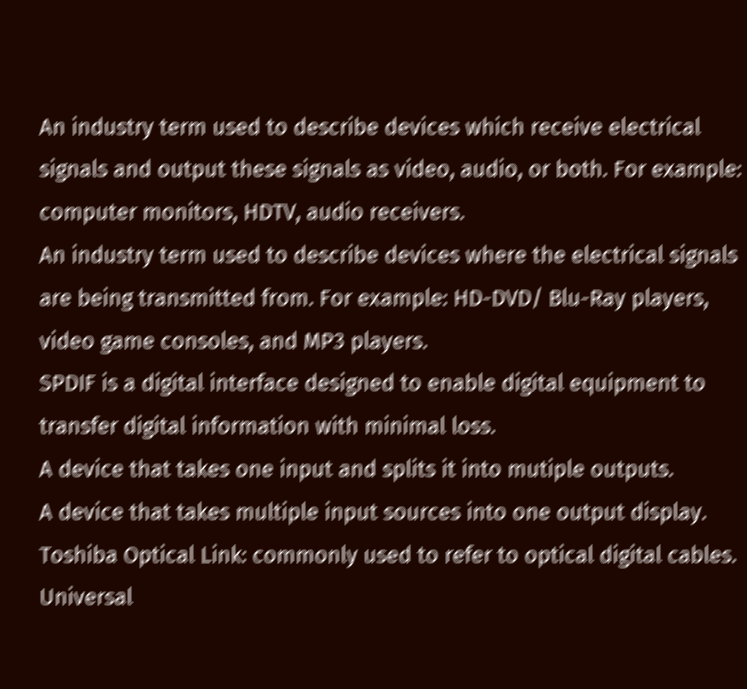An industry term used to describe devices which receive electrical signals and output these signals as video, audio, or both. For example: computer monitors, HDTV, audio receivers.
An industry term used to describe devices where the electrical signals are being transmitted from. For example: HD-DVD/ Blu-Ray players, video game consoles, and MP3 players.
SPDIF is a digital interface designed to enable digital equipment to transfer digital information with minimal loss.
A device that takes one input and splits it into mutiple outputs.
A device that takes multiple input sources into one output display.
Toshiba Optical Link: commonly used to refer to optical digital cables.
Universal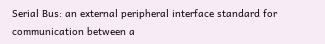Serial Bus: an external peripheral interface standard for communication between a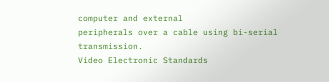computer and external
peripherals over a cable using bi-serial transmission.
Video Electronic Standards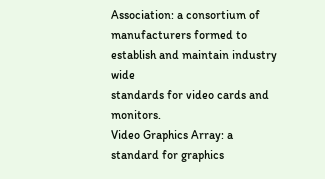Association: a consortium of manufacturers formed to establish and maintain industry wide
standards for video cards and monitors.
Video Graphics Array: a standard for graphics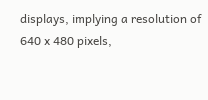displays, implying a resolution of 640 x 480 pixels,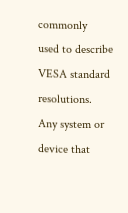commonly
used to describe VESA standard resolutions.
Any system or device that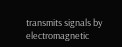transmits signals by electromagnetic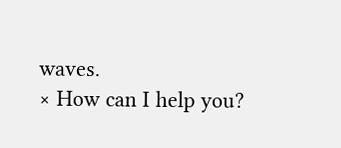waves.
× How can I help you?